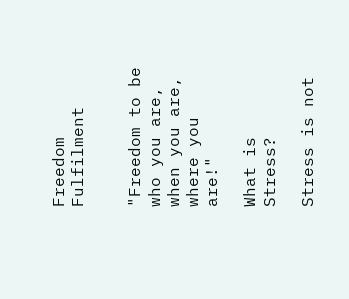Freedom Fulfilment


"Freedom to be who you are, when you are, where you are!"

What is Stress?

Stress is not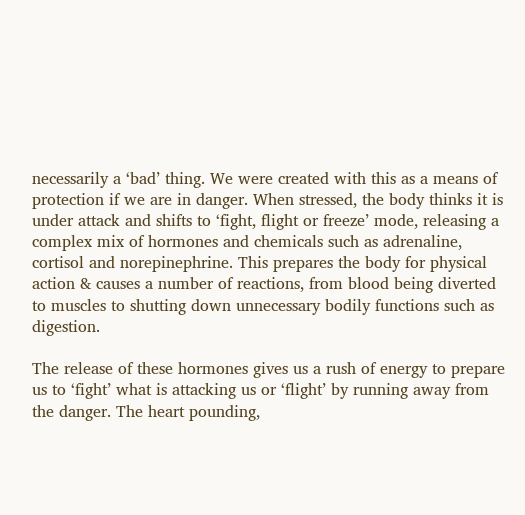necessarily a ‘bad’ thing. We were created with this as a means of protection if we are in danger. When stressed, the body thinks it is under attack and shifts to ‘fight, flight or freeze’ mode, releasing a complex mix of hormones and chemicals such as adrenaline, cortisol and norepinephrine. This prepares the body for physical action & causes a number of reactions, from blood being diverted to muscles to shutting down unnecessary bodily functions such as digestion.

The release of these hormones gives us a rush of energy to prepare us to ‘fight’ what is attacking us or ‘flight’ by running away from the danger. The heart pounding,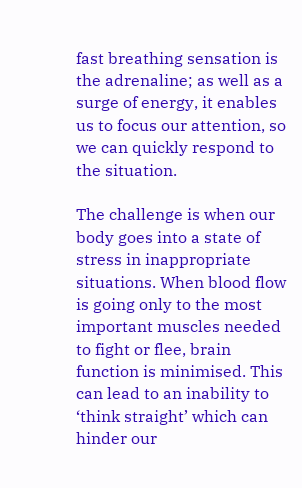fast breathing sensation is the adrenaline; as well as a surge of energy, it enables us to focus our attention, so we can quickly respond to the situation.

The challenge is when our body goes into a state of stress in inappropriate situations. When blood flow is going only to the most important muscles needed to fight or flee, brain function is minimised. This can lead to an inability to ‘think straight’ which can hinder our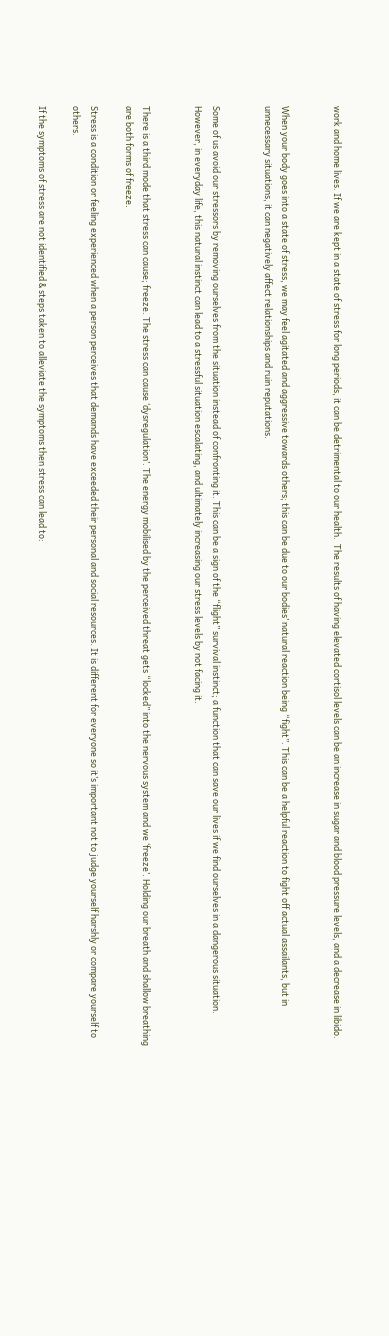work and home lives. If we are kept in a state of stress for long periods, it can be detrimental to our health.  The results of having elevated cortisol levels can be an increase in sugar and blood pressure levels, and a decrease in libido.


When your body goes into a state of stress, we may feel agitated and aggressive towards others; this can be due to our bodies’ natural reaction being “fight”. This can be a helpful reaction to fight off actual assailants, but in unnecessary situations, it can negatively affect relationships and ruin reputations.


Some of us avoid our stressors by removing ourselves from the situation instead of confronting it. This can be a sign of the “flight” survival instinct; a function that can save our lives if we find ourselves in a dangerous situation. However, in everyday life, this natural instinct can lead to a stressful situation escalating, and ultimately increasing our stress levels by not facing it.


There is a third mode that stress can cause; freeze. The stress can cause ‘dysregulation’. The energy mobilised by the perceived threat gets “locked” into the nervous system and we ‘freeze’. Holding our breath and shallow breathing are both forms of freeze.

Stress is a condition or feeling experienced when a person perceives that demands have exceeded their personal and social resources. It is different for everyone so it’s important not to judge yourself harshly or compare yourself to others.

If the symptoms of stress are not identified & steps taken to alleviate the symptoms then stress can lead to: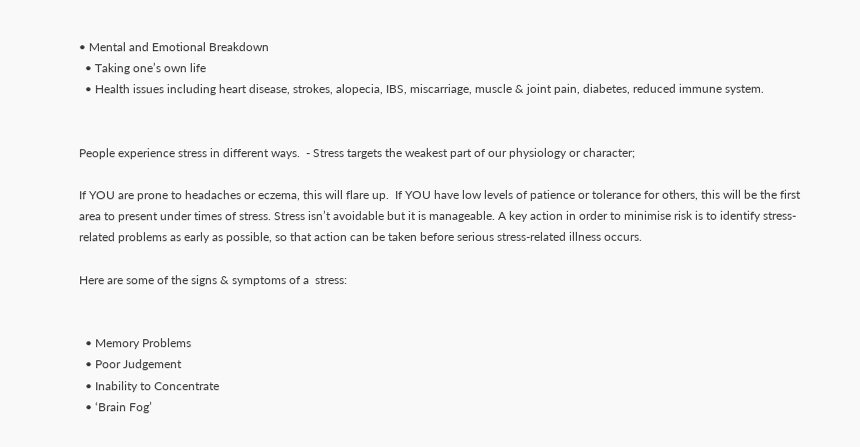• Mental and Emotional Breakdown
  • Taking one’s own life
  • Health issues including heart disease, strokes, alopecia, IBS, miscarriage, muscle & joint pain, diabetes, reduced immune system.


People experience stress in different ways.  - Stress targets the weakest part of our physiology or character;

If YOU are prone to headaches or eczema, this will flare up.  If YOU have low levels of patience or tolerance for others, this will be the first area to present under times of stress. Stress isn’t avoidable but it is manageable. A key action in order to minimise risk is to identify stress-related problems as early as possible, so that action can be taken before serious stress-related illness occurs.

Here are some of the signs & symptoms of a  stress:


  • Memory Problems
  • Poor Judgement
  • Inability to Concentrate
  • ‘Brain Fog’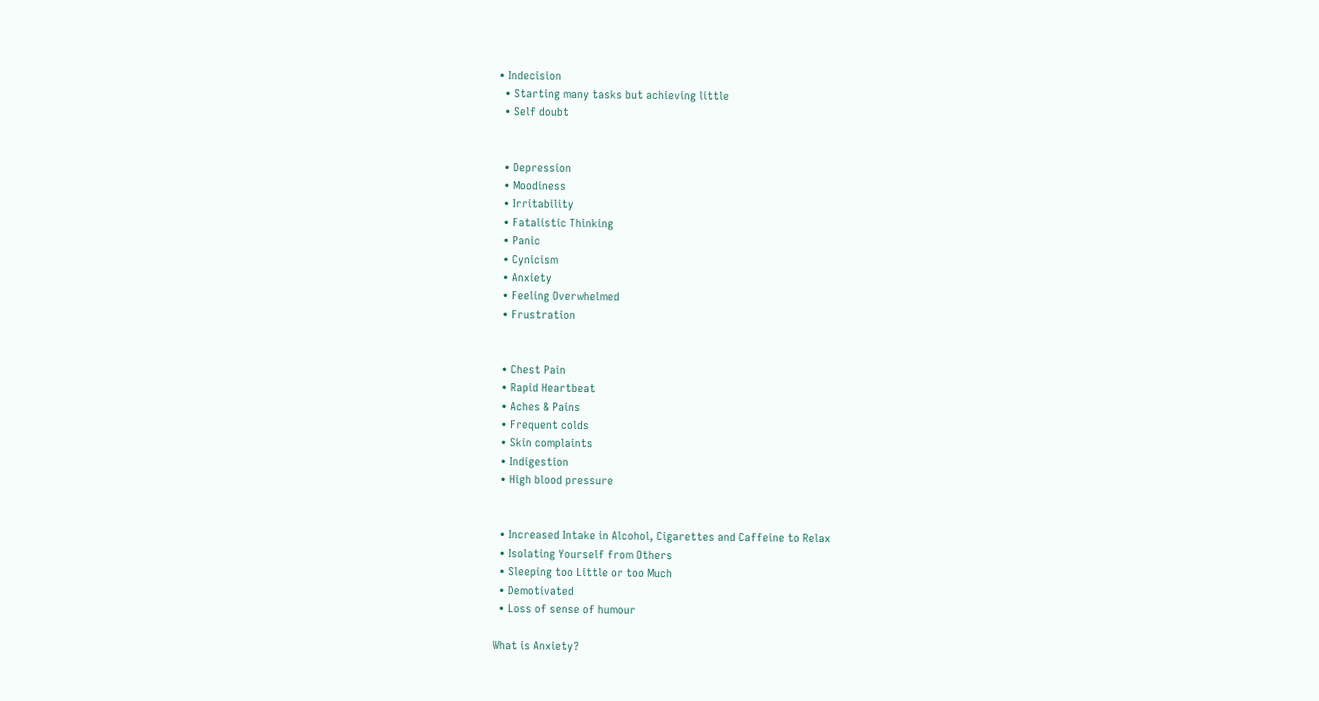• Indecision
  • Starting many tasks but achieving little
  • Self doubt


  • Depression
  • Moodiness
  • Irritability
  • Fatalistic Thinking
  • Panic
  • Cynicism
  • Anxiety
  • Feeling Overwhelmed
  • Frustration


  • Chest Pain
  • Rapid Heartbeat
  • Aches & Pains
  • Frequent colds
  • Skin complaints
  • Indigestion
  • High blood pressure


  • Increased Intake in Alcohol, Cigarettes and Caffeine to Relax
  • Isolating Yourself from Others
  • Sleeping too Little or too Much
  • Demotivated
  • Loss of sense of humour

What is Anxiety?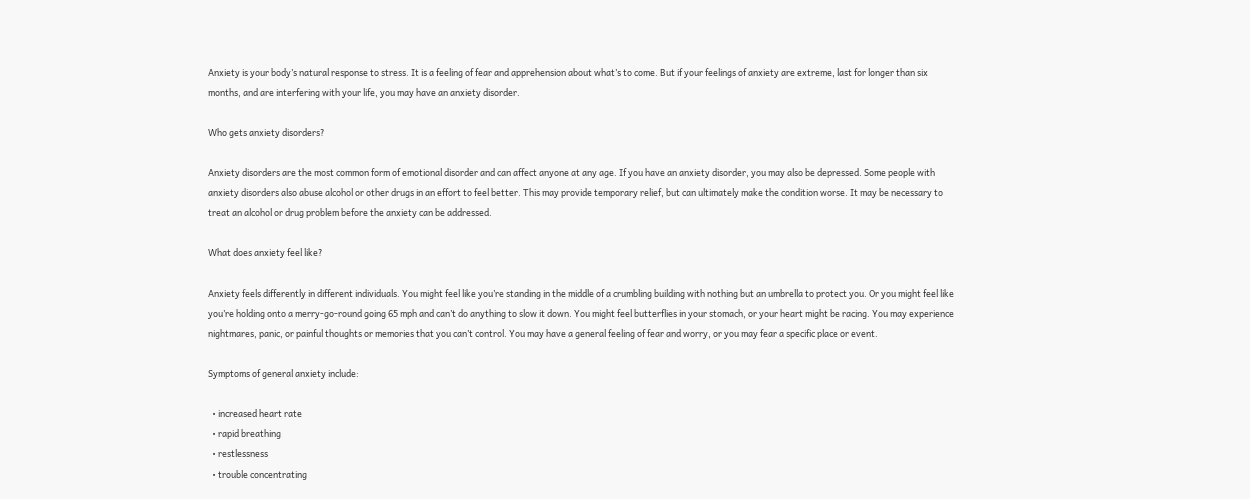Anxiety is your body’s natural response to stress. It is a feeling of fear and apprehension about what’s to come. But if your feelings of anxiety are extreme, last for longer than six months, and are interfering with your life, you may have an anxiety disorder.

Who gets anxiety disorders?

Anxiety disorders are the most common form of emotional disorder and can affect anyone at any age. If you have an anxiety disorder, you may also be depressed. Some people with anxiety disorders also abuse alcohol or other drugs in an effort to feel better. This may provide temporary relief, but can ultimately make the condition worse. It may be necessary to treat an alcohol or drug problem before the anxiety can be addressed.

What does anxiety feel like?

Anxiety feels differently in different individuals. You might feel like you’re standing in the middle of a crumbling building with nothing but an umbrella to protect you. Or you might feel like you’re holding onto a merry-go-round going 65 mph and can’t do anything to slow it down. You might feel butterflies in your stomach, or your heart might be racing. You may experience nightmares, panic, or painful thoughts or memories that you can’t control. You may have a general feeling of fear and worry, or you may fear a specific place or event.

Symptoms of general anxiety include:

  • increased heart rate
  • rapid breathing
  • restlessness
  • trouble concentrating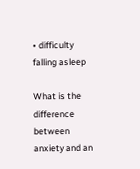• difficulty falling asleep

What is the difference between anxiety and an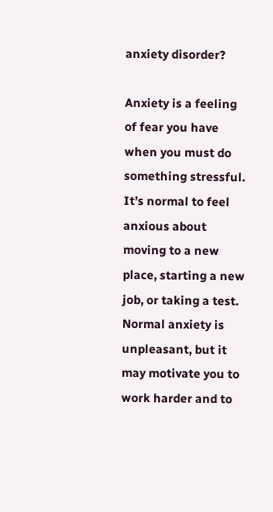anxiety disorder?

Anxiety is a feeling of fear you have when you must do something stressful. It’s normal to feel anxious about moving to a new place, starting a new job, or taking a test. Normal anxiety is unpleasant, but it may motivate you to work harder and to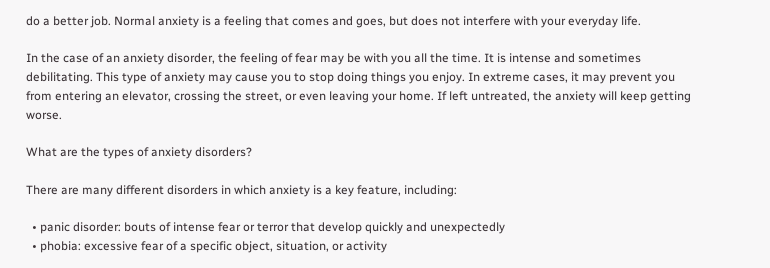do a better job. Normal anxiety is a feeling that comes and goes, but does not interfere with your everyday life.

In the case of an anxiety disorder, the feeling of fear may be with you all the time. It is intense and sometimes debilitating. This type of anxiety may cause you to stop doing things you enjoy. In extreme cases, it may prevent you from entering an elevator, crossing the street, or even leaving your home. If left untreated, the anxiety will keep getting worse.

What are the types of anxiety disorders?

There are many different disorders in which anxiety is a key feature, including:

  • panic disorder: bouts of intense fear or terror that develop quickly and unexpectedly
  • phobia: excessive fear of a specific object, situation, or activity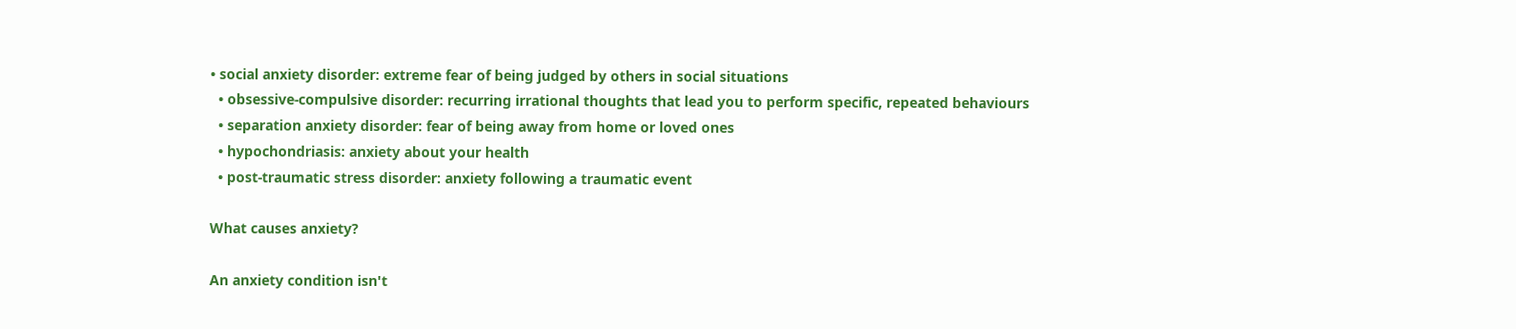• social anxiety disorder: extreme fear of being judged by others in social situations
  • obsessive-compulsive disorder: recurring irrational thoughts that lead you to perform specific, repeated behaviours
  • separation anxiety disorder: fear of being away from home or loved ones
  • hypochondriasis: anxiety about your health
  • post-traumatic stress disorder: anxiety following a traumatic event

What causes anxiety?

An anxiety condition isn't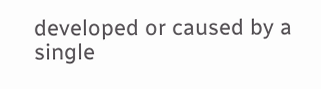developed or caused by a single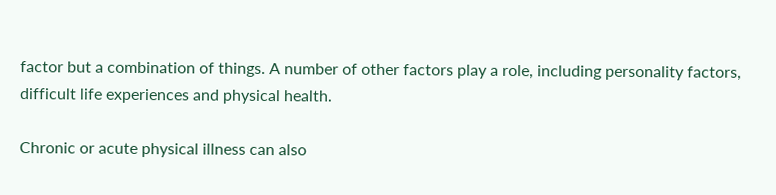factor but a combination of things. A number of other factors play a role, including personality factors, difficult life experiences and physical health.

Chronic or acute physical illness can also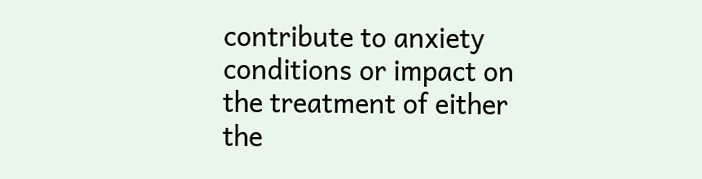contribute to anxiety conditions or impact on the treatment of either the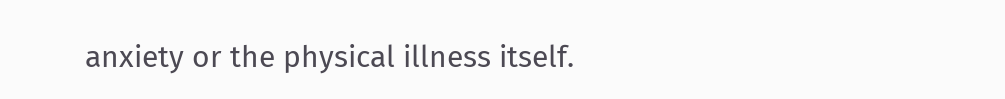anxiety or the physical illness itself.